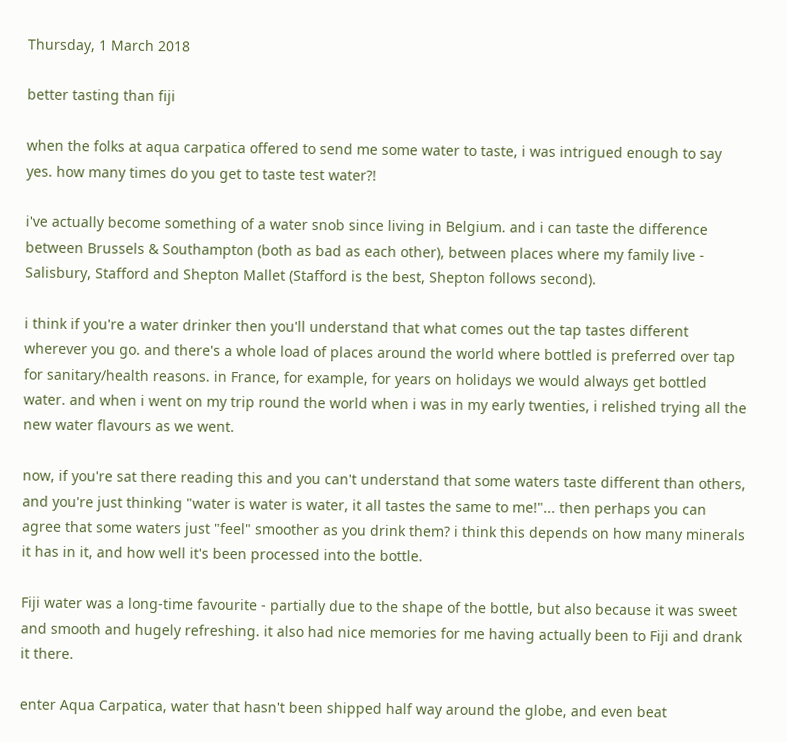Thursday, 1 March 2018

better tasting than fiji

when the folks at aqua carpatica offered to send me some water to taste, i was intrigued enough to say yes. how many times do you get to taste test water?!

i've actually become something of a water snob since living in Belgium. and i can taste the difference between Brussels & Southampton (both as bad as each other), between places where my family live - Salisbury, Stafford and Shepton Mallet (Stafford is the best, Shepton follows second).

i think if you're a water drinker then you'll understand that what comes out the tap tastes different wherever you go. and there's a whole load of places around the world where bottled is preferred over tap for sanitary/health reasons. in France, for example, for years on holidays we would always get bottled water. and when i went on my trip round the world when i was in my early twenties, i relished trying all the new water flavours as we went.

now, if you're sat there reading this and you can't understand that some waters taste different than others, and you're just thinking "water is water is water, it all tastes the same to me!"... then perhaps you can agree that some waters just "feel" smoother as you drink them? i think this depends on how many minerals it has in it, and how well it's been processed into the bottle.

Fiji water was a long-time favourite - partially due to the shape of the bottle, but also because it was sweet and smooth and hugely refreshing. it also had nice memories for me having actually been to Fiji and drank it there.

enter Aqua Carpatica, water that hasn't been shipped half way around the globe, and even beat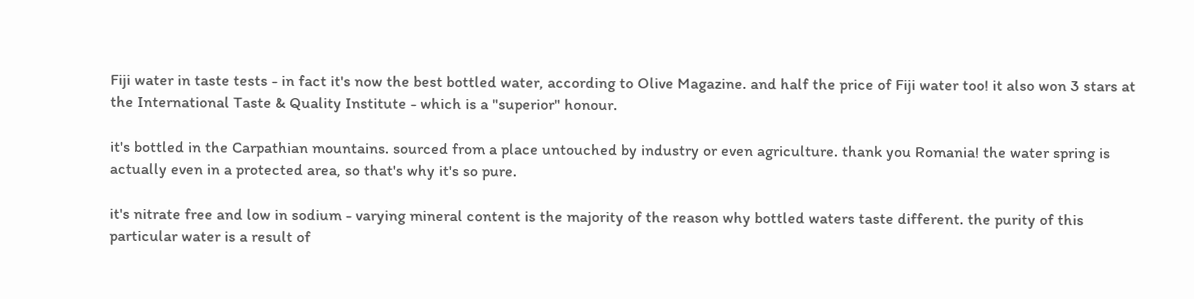Fiji water in taste tests - in fact it's now the best bottled water, according to Olive Magazine. and half the price of Fiji water too! it also won 3 stars at the International Taste & Quality Institute - which is a "superior" honour.

it's bottled in the Carpathian mountains. sourced from a place untouched by industry or even agriculture. thank you Romania! the water spring is actually even in a protected area, so that's why it's so pure.

it's nitrate free and low in sodium - varying mineral content is the majority of the reason why bottled waters taste different. the purity of this particular water is a result of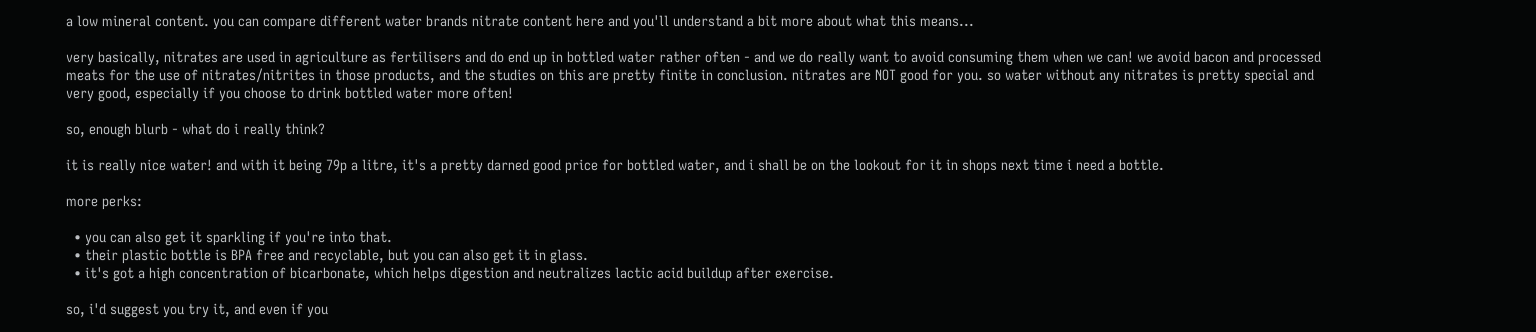a low mineral content. you can compare different water brands nitrate content here and you'll understand a bit more about what this means...

very basically, nitrates are used in agriculture as fertilisers and do end up in bottled water rather often - and we do really want to avoid consuming them when we can! we avoid bacon and processed meats for the use of nitrates/nitrites in those products, and the studies on this are pretty finite in conclusion. nitrates are NOT good for you. so water without any nitrates is pretty special and very good, especially if you choose to drink bottled water more often!

so, enough blurb - what do i really think?

it is really nice water! and with it being 79p a litre, it's a pretty darned good price for bottled water, and i shall be on the lookout for it in shops next time i need a bottle.

more perks:

  • you can also get it sparkling if you're into that.
  • their plastic bottle is BPA free and recyclable, but you can also get it in glass.
  • it's got a high concentration of bicarbonate, which helps digestion and neutralizes lactic acid buildup after exercise.

so, i'd suggest you try it, and even if you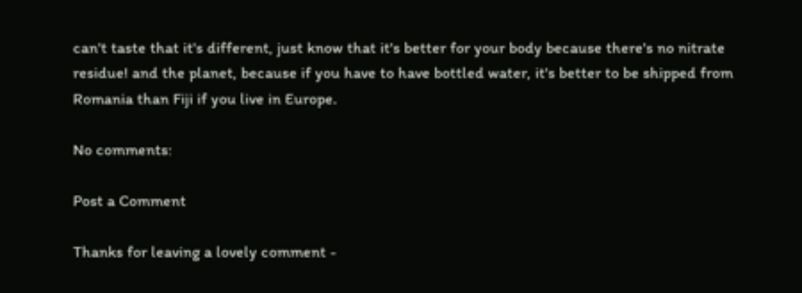can't taste that it's different, just know that it's better for your body because there's no nitrate residue! and the planet, because if you have to have bottled water, it's better to be shipped from Romania than Fiji if you live in Europe.

No comments:

Post a Comment

Thanks for leaving a lovely comment -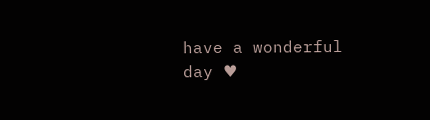have a wonderful day ♥